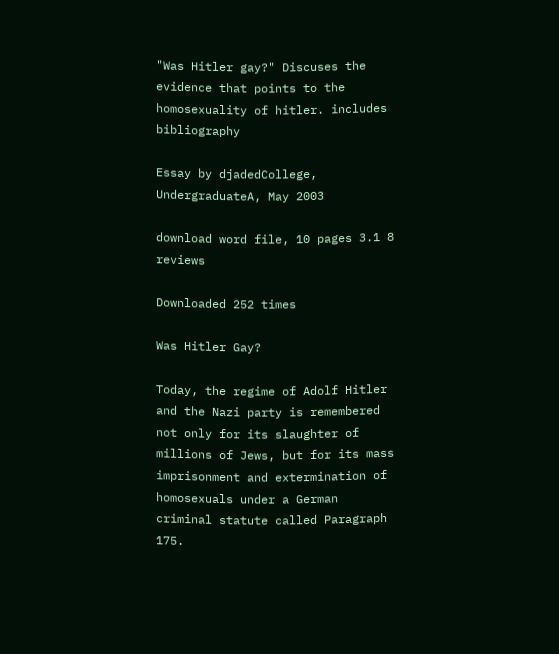"Was Hitler gay?" Discuses the evidence that points to the homosexuality of hitler. includes bibliography

Essay by djadedCollege, UndergraduateA, May 2003

download word file, 10 pages 3.1 8 reviews

Downloaded 252 times

Was Hitler Gay?

Today, the regime of Adolf Hitler and the Nazi party is remembered not only for its slaughter of millions of Jews, but for its mass imprisonment and extermination of homosexuals under a German criminal statute called Paragraph 175.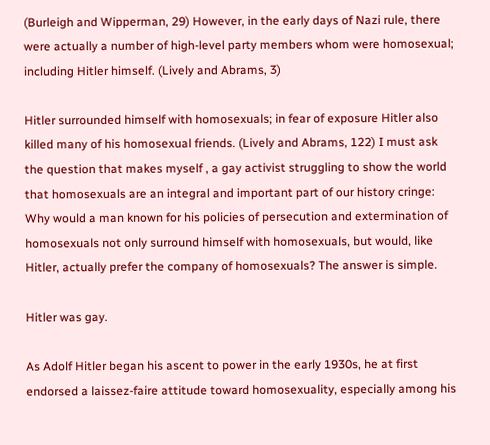(Burleigh and Wipperman, 29) However, in the early days of Nazi rule, there were actually a number of high-level party members whom were homosexual; including Hitler himself. (Lively and Abrams, 3)

Hitler surrounded himself with homosexuals; in fear of exposure Hitler also killed many of his homosexual friends. (Lively and Abrams, 122) I must ask the question that makes myself , a gay activist struggling to show the world that homosexuals are an integral and important part of our history cringe: Why would a man known for his policies of persecution and extermination of homosexuals not only surround himself with homosexuals, but would, like Hitler, actually prefer the company of homosexuals? The answer is simple.

Hitler was gay.

As Adolf Hitler began his ascent to power in the early 1930s, he at first endorsed a laissez-faire attitude toward homosexuality, especially among his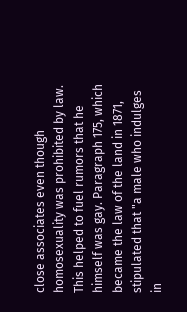close associates even though homosexuality was prohibited by law. This helped to fuel rumors that he himself was gay. Paragraph 175, which became the law of the land in 1871, stipulated that "a male who indulges in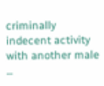criminally indecent activity with another male ...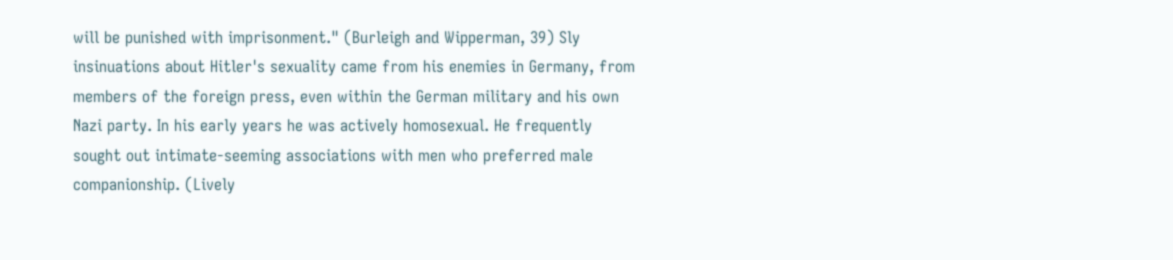will be punished with imprisonment." (Burleigh and Wipperman, 39) Sly insinuations about Hitler's sexuality came from his enemies in Germany, from members of the foreign press, even within the German military and his own Nazi party. In his early years he was actively homosexual. He frequently sought out intimate-seeming associations with men who preferred male companionship. (Lively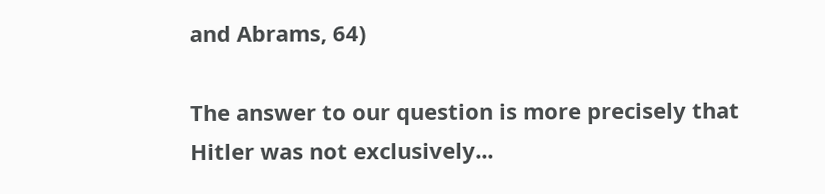and Abrams, 64)

The answer to our question is more precisely that Hitler was not exclusively...